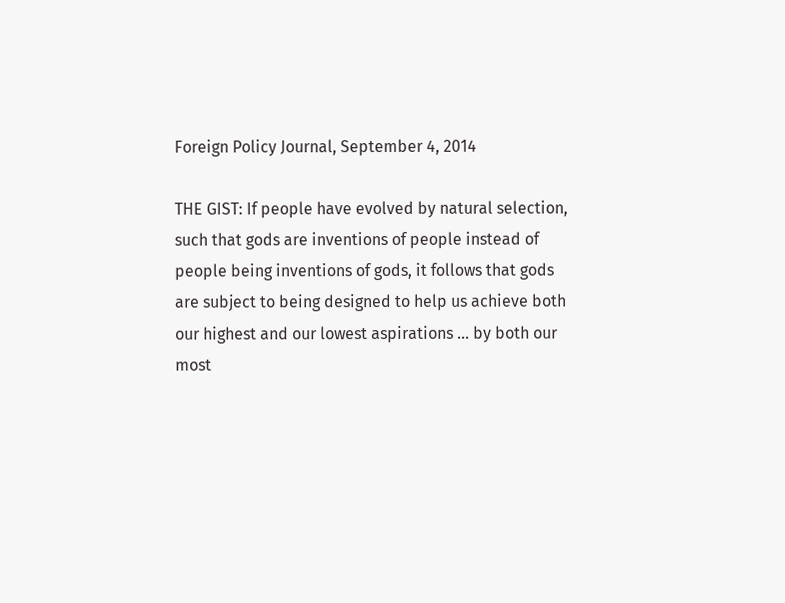Foreign Policy Journal, September 4, 2014

THE GIST: If people have evolved by natural selection, such that gods are inventions of people instead of people being inventions of gods, it follows that gods are subject to being designed to help us achieve both our highest and our lowest aspirations … by both our most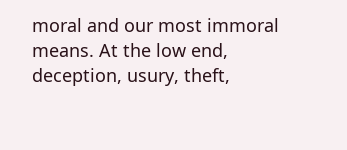moral and our most immoral means. At the low end, deception, usury, theft,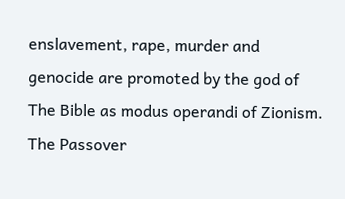enslavement, rape, murder and genocide are promoted by the god of The Bible as modus operandi of Zionism. The Passover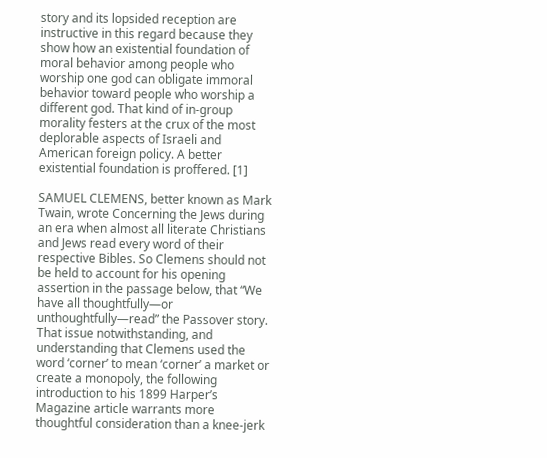story and its lopsided reception are instructive in this regard because they show how an existential foundation of moral behavior among people who worship one god can obligate immoral behavior toward people who worship a different god. That kind of in-group morality festers at the crux of the most deplorable aspects of Israeli and American foreign policy. A better existential foundation is proffered. [1]

SAMUEL CLEMENS, better known as Mark Twain, wrote Concerning the Jews during an era when almost all literate Christians and Jews read every word of their respective Bibles. So Clemens should not be held to account for his opening assertion in the passage below, that “We have all thoughtfully—or unthoughtfully—read” the Passover story. That issue notwithstanding, and understanding that Clemens used the word ‘corner’ to mean ‘corner’ a market or create a monopoly, the following introduction to his 1899 Harper’s Magazine article warrants more thoughtful consideration than a knee-jerk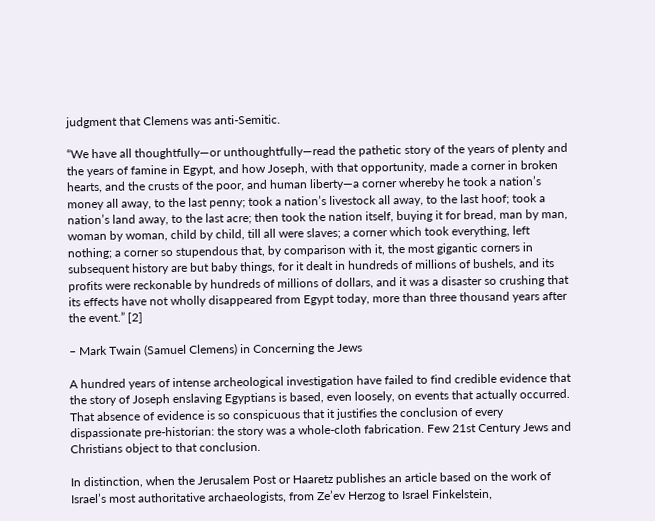judgment that Clemens was anti-Semitic.

“We have all thoughtfully—or unthoughtfully—read the pathetic story of the years of plenty and the years of famine in Egypt, and how Joseph, with that opportunity, made a corner in broken hearts, and the crusts of the poor, and human liberty—a corner whereby he took a nation’s money all away, to the last penny; took a nation’s livestock all away, to the last hoof; took a nation’s land away, to the last acre; then took the nation itself, buying it for bread, man by man, woman by woman, child by child, till all were slaves; a corner which took everything, left nothing; a corner so stupendous that, by comparison with it, the most gigantic corners in subsequent history are but baby things, for it dealt in hundreds of millions of bushels, and its profits were reckonable by hundreds of millions of dollars, and it was a disaster so crushing that its effects have not wholly disappeared from Egypt today, more than three thousand years after the event.” [2]

– Mark Twain (Samuel Clemens) in Concerning the Jews

A hundred years of intense archeological investigation have failed to find credible evidence that the story of Joseph enslaving Egyptians is based, even loosely, on events that actually occurred. That absence of evidence is so conspicuous that it justifies the conclusion of every dispassionate pre-historian: the story was a whole-cloth fabrication. Few 21st Century Jews and Christians object to that conclusion.

In distinction, when the Jerusalem Post or Haaretz publishes an article based on the work of Israel’s most authoritative archaeologists, from Ze’ev Herzog to Israel Finkelstein,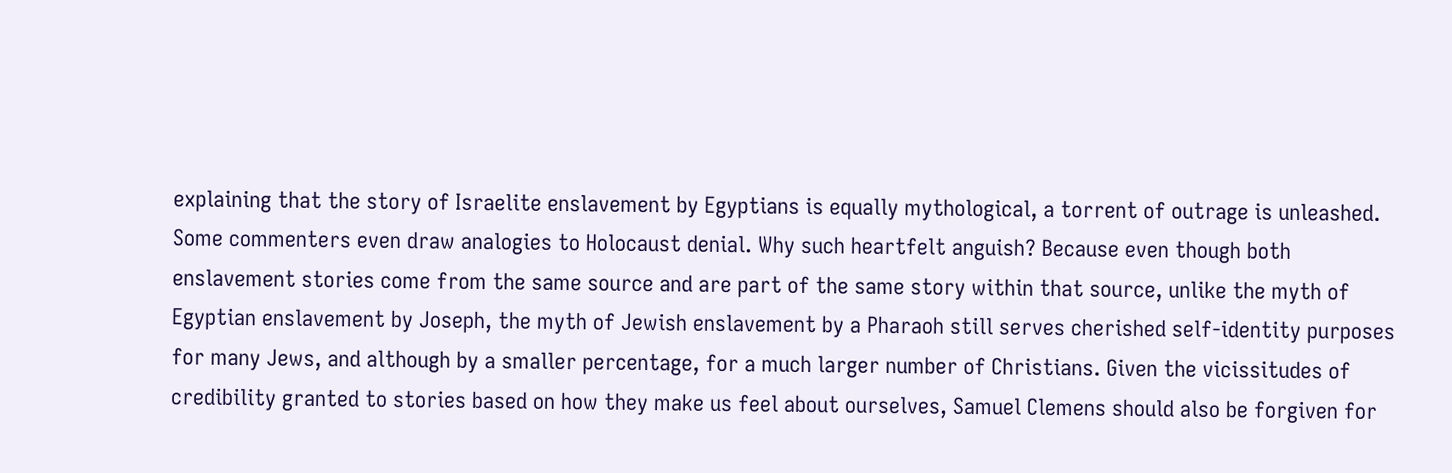explaining that the story of Israelite enslavement by Egyptians is equally mythological, a torrent of outrage is unleashed. Some commenters even draw analogies to Holocaust denial. Why such heartfelt anguish? Because even though both enslavement stories come from the same source and are part of the same story within that source, unlike the myth of Egyptian enslavement by Joseph, the myth of Jewish enslavement by a Pharaoh still serves cherished self-identity purposes for many Jews, and although by a smaller percentage, for a much larger number of Christians. Given the vicissitudes of credibility granted to stories based on how they make us feel about ourselves, Samuel Clemens should also be forgiven for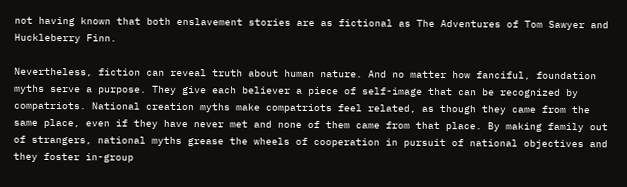not having known that both enslavement stories are as fictional as The Adventures of Tom Sawyer and Huckleberry Finn.

Nevertheless, fiction can reveal truth about human nature. And no matter how fanciful, foundation myths serve a purpose. They give each believer a piece of self-image that can be recognized by compatriots. National creation myths make compatriots feel related, as though they came from the same place, even if they have never met and none of them came from that place. By making family out of strangers, national myths grease the wheels of cooperation in pursuit of national objectives and they foster in-group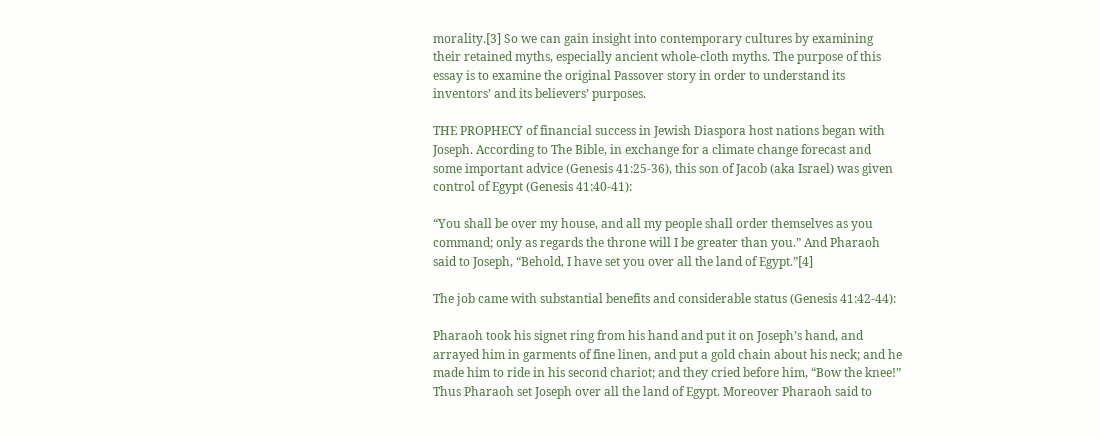morality.[3] So we can gain insight into contemporary cultures by examining their retained myths, especially ancient whole-cloth myths. The purpose of this essay is to examine the original Passover story in order to understand its inventors’ and its believers’ purposes.

THE PROPHECY of financial success in Jewish Diaspora host nations began with Joseph. According to The Bible, in exchange for a climate change forecast and some important advice (Genesis 41:25-36), this son of Jacob (aka Israel) was given control of Egypt (Genesis 41:40-41):

“You shall be over my house, and all my people shall order themselves as you command; only as regards the throne will I be greater than you.” And Pharaoh said to Joseph, “Behold, I have set you over all the land of Egypt.”[4]

The job came with substantial benefits and considerable status (Genesis 41:42-44):

Pharaoh took his signet ring from his hand and put it on Joseph’s hand, and arrayed him in garments of fine linen, and put a gold chain about his neck; and he made him to ride in his second chariot; and they cried before him, “Bow the knee!” Thus Pharaoh set Joseph over all the land of Egypt. Moreover Pharaoh said to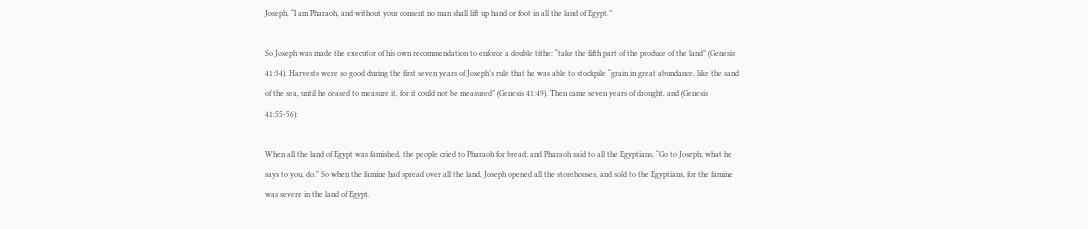Joseph, “I am Pharaoh, and without your consent no man shall lift up hand or foot in all the land of Egypt.”

So Joseph was made the executor of his own recommendation to enforce a double tithe: “take the fifth part of the produce of the land” (Genesis 41:34). Harvests were so good during the first seven years of Joseph’s rule that he was able to stockpile “grain in great abundance, like the sand of the sea, until he ceased to measure it, for it could not be measured” (Genesis 41:49). Then came seven years of drought, and (Genesis 41:55-56):

When all the land of Egypt was famished, the people cried to Pharaoh for bread; and Pharaoh said to all the Egyptians, “Go to Joseph; what he says to you, do.” So when the famine had spread over all the land, Joseph opened all the storehouses, and sold to the Egyptians, for the famine was severe in the land of Egypt.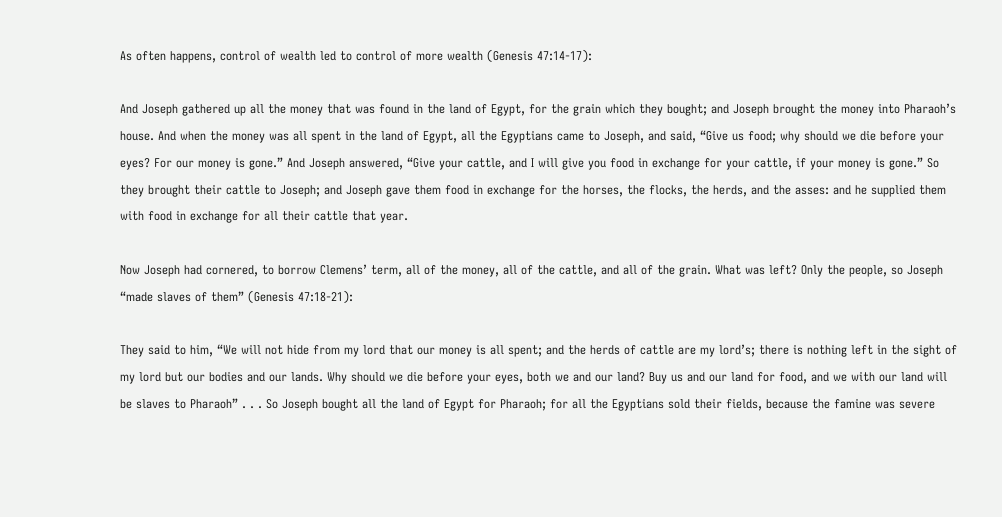As often happens, control of wealth led to control of more wealth (Genesis 47:14-17):

And Joseph gathered up all the money that was found in the land of Egypt, for the grain which they bought; and Joseph brought the money into Pharaoh’s house. And when the money was all spent in the land of Egypt, all the Egyptians came to Joseph, and said, “Give us food; why should we die before your eyes? For our money is gone.” And Joseph answered, “Give your cattle, and I will give you food in exchange for your cattle, if your money is gone.” So they brought their cattle to Joseph; and Joseph gave them food in exchange for the horses, the flocks, the herds, and the asses: and he supplied them with food in exchange for all their cattle that year.

Now Joseph had cornered, to borrow Clemens’ term, all of the money, all of the cattle, and all of the grain. What was left? Only the people, so Joseph “made slaves of them” (Genesis 47:18-21):

They said to him, “We will not hide from my lord that our money is all spent; and the herds of cattle are my lord’s; there is nothing left in the sight of my lord but our bodies and our lands. Why should we die before your eyes, both we and our land? Buy us and our land for food, and we with our land will be slaves to Pharaoh” . . . So Joseph bought all the land of Egypt for Pharaoh; for all the Egyptians sold their fields, because the famine was severe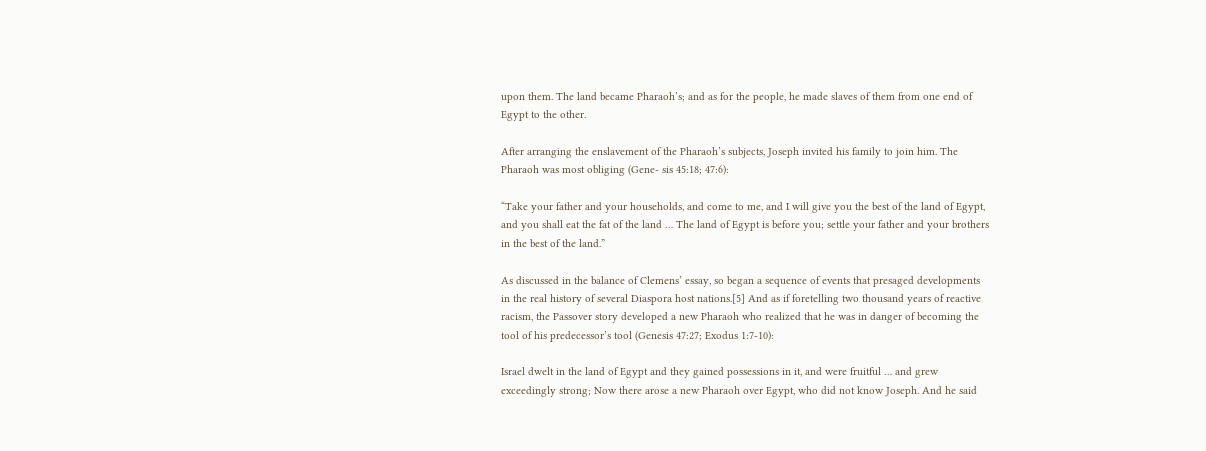upon them. The land became Pharaoh’s; and as for the people, he made slaves of them from one end of Egypt to the other.

After arranging the enslavement of the Pharaoh’s subjects, Joseph invited his family to join him. The Pharaoh was most obliging (Gene- sis 45:18; 47:6):

“Take your father and your households, and come to me, and I will give you the best of the land of Egypt, and you shall eat the fat of the land … The land of Egypt is before you; settle your father and your brothers in the best of the land.”

As discussed in the balance of Clemens’ essay, so began a sequence of events that presaged developments in the real history of several Diaspora host nations.[5] And as if foretelling two thousand years of reactive racism, the Passover story developed a new Pharaoh who realized that he was in danger of becoming the tool of his predecessor’s tool (Genesis 47:27; Exodus 1:7-10):

Israel dwelt in the land of Egypt and they gained possessions in it, and were fruitful … and grew exceedingly strong; Now there arose a new Pharaoh over Egypt, who did not know Joseph. And he said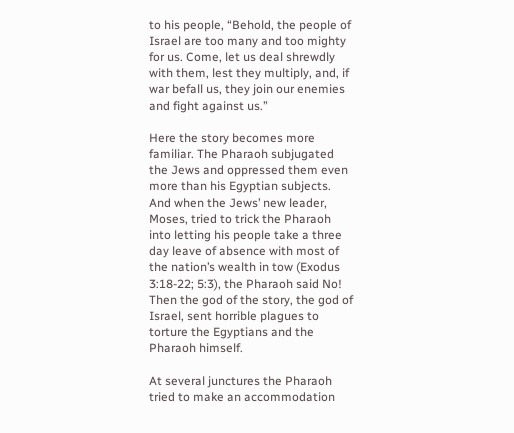to his people, “Behold, the people of Israel are too many and too mighty for us. Come, let us deal shrewdly with them, lest they multiply, and, if war befall us, they join our enemies and fight against us.”

Here the story becomes more familiar. The Pharaoh subjugated the Jews and oppressed them even more than his Egyptian subjects. And when the Jews’ new leader, Moses, tried to trick the Pharaoh into letting his people take a three day leave of absence with most of the nation’s wealth in tow (Exodus 3:18-22; 5:3), the Pharaoh said No! Then the god of the story, the god of Israel, sent horrible plagues to torture the Egyptians and the Pharaoh himself.

At several junctures the Pharaoh tried to make an accommodation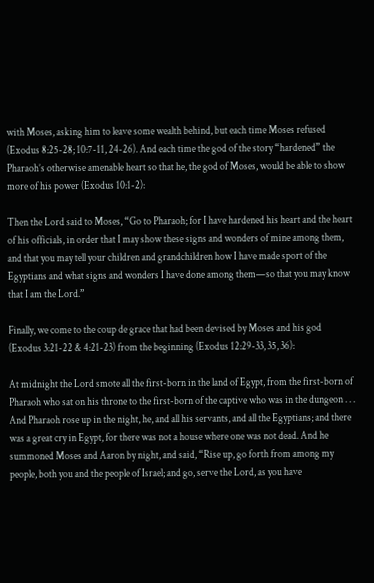with Moses, asking him to leave some wealth behind, but each time Moses refused (Exodus 8:25-28; 10:7-11, 24-26). And each time the god of the story “hardened” the Pharaoh’s otherwise amenable heart so that he, the god of Moses, would be able to show more of his power (Exodus 10:1-2):

Then the Lord said to Moses, “Go to Pharaoh; for I have hardened his heart and the heart of his officials, in order that I may show these signs and wonders of mine among them, and that you may tell your children and grandchildren how I have made sport of the Egyptians and what signs and wonders I have done among them—so that you may know that I am the Lord.”

Finally, we come to the coup de grace that had been devised by Moses and his god (Exodus 3:21-22 & 4:21-23) from the beginning (Exodus 12:29-33, 35, 36):

At midnight the Lord smote all the first-born in the land of Egypt, from the first-born of Pharaoh who sat on his throne to the first-born of the captive who was in the dungeon . . . And Pharaoh rose up in the night, he, and all his servants, and all the Egyptians; and there was a great cry in Egypt, for there was not a house where one was not dead. And he summoned Moses and Aaron by night, and said, “Rise up, go forth from among my people, both you and the people of Israel; and go, serve the Lord, as you have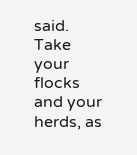said. Take your flocks and your herds, as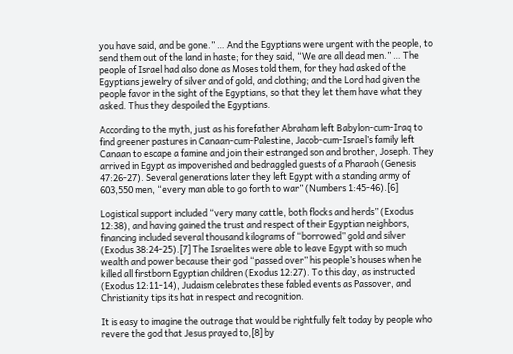you have said, and be gone.” … And the Egyptians were urgent with the people, to send them out of the land in haste; for they said, “We are all dead men.” … The people of Israel had also done as Moses told them, for they had asked of the Egyptians jewelry of silver and of gold, and clothing; and the Lord had given the people favor in the sight of the Egyptians, so that they let them have what they asked. Thus they despoiled the Egyptians.

According to the myth, just as his forefather Abraham left Babylon-cum-Iraq to find greener pastures in Canaan-cum-Palestine, Jacob-cum-Israel’s family left Canaan to escape a famine and join their estranged son and brother, Joseph. They arrived in Egypt as impoverished and bedraggled guests of a Pharaoh (Genesis 47:26-27). Several generations later they left Egypt with a standing army of 603,550 men, “every man able to go forth to war” (Numbers 1:45-46).[6]

Logistical support included “very many cattle, both flocks and herds” (Exodus 12:38), and having gained the trust and respect of their Egyptian neighbors, financing included several thousand kilograms of “borrowed” gold and silver (Exodus 38:24-25).[7] The Israelites were able to leave Egypt with so much wealth and power because their god “passed over” his people’s houses when he killed all firstborn Egyptian children (Exodus 12:27). To this day, as instructed (Exodus 12:11-14), Judaism celebrates these fabled events as Passover, and Christianity tips its hat in respect and recognition.

It is easy to imagine the outrage that would be rightfully felt today by people who revere the god that Jesus prayed to,[8] by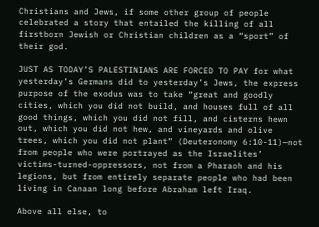Christians and Jews, if some other group of people celebrated a story that entailed the killing of all firstborn Jewish or Christian children as a “sport” of their god.

JUST AS TODAY’S PALESTINIANS ARE FORCED TO PAY for what yesterday’s Germans did to yesterday’s Jews, the express purpose of the exodus was to take “great and goodly cities, which you did not build, and houses full of all good things, which you did not fill, and cisterns hewn out, which you did not hew, and vineyards and olive trees, which you did not plant” (Deuteronomy 6:10-11)—not from people who were portrayed as the Israelites’ victims-turned-oppressors, not from a Pharaoh and his legions, but from entirely separate people who had been living in Canaan long before Abraham left Iraq.

Above all else, to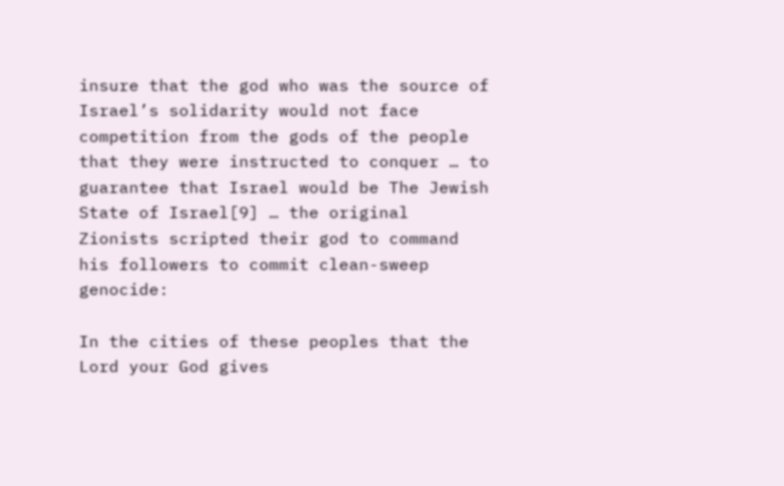insure that the god who was the source of Israel’s solidarity would not face competition from the gods of the people that they were instructed to conquer … to guarantee that Israel would be The Jewish State of Israel[9] … the original Zionists scripted their god to command his followers to commit clean-sweep genocide:

In the cities of these peoples that the Lord your God gives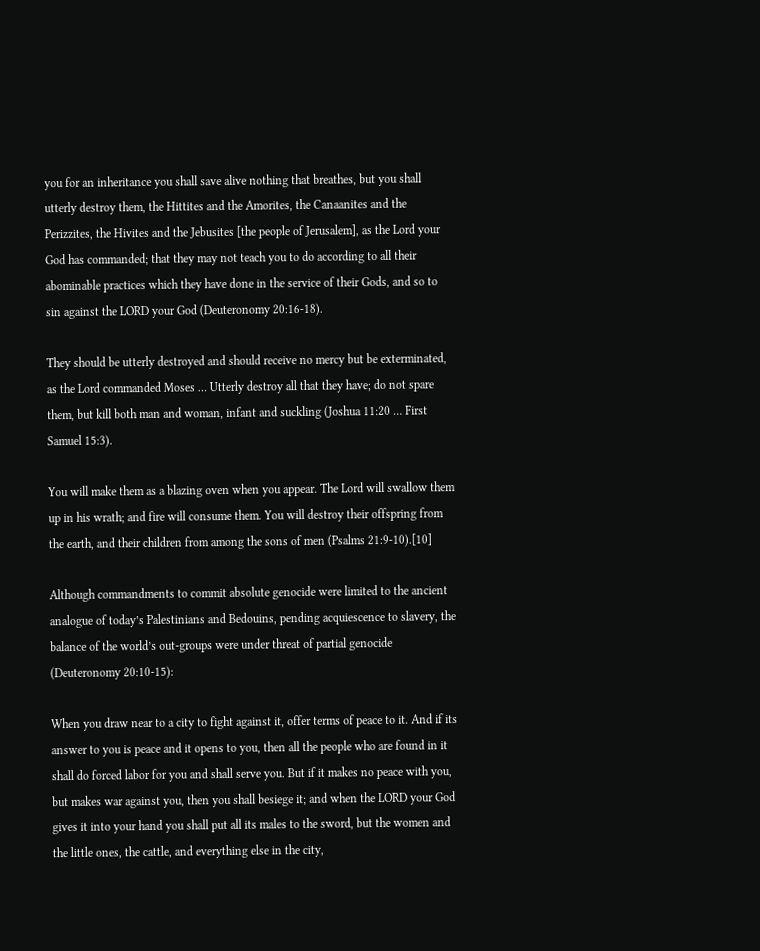you for an inheritance you shall save alive nothing that breathes, but you shall utterly destroy them, the Hittites and the Amorites, the Canaanites and the Perizzites, the Hivites and the Jebusites [the people of Jerusalem], as the Lord your God has commanded; that they may not teach you to do according to all their abominable practices which they have done in the service of their Gods, and so to sin against the LORD your God (Deuteronomy 20:16-18).

They should be utterly destroyed and should receive no mercy but be exterminated, as the Lord commanded Moses … Utterly destroy all that they have; do not spare them, but kill both man and woman, infant and suckling (Joshua 11:20 … First Samuel 15:3).

You will make them as a blazing oven when you appear. The Lord will swallow them up in his wrath; and fire will consume them. You will destroy their offspring from the earth, and their children from among the sons of men (Psalms 21:9-10).[10]

Although commandments to commit absolute genocide were limited to the ancient analogue of today’s Palestinians and Bedouins, pending acquiescence to slavery, the balance of the world’s out-groups were under threat of partial genocide (Deuteronomy 20:10-15):

When you draw near to a city to fight against it, offer terms of peace to it. And if its answer to you is peace and it opens to you, then all the people who are found in it shall do forced labor for you and shall serve you. But if it makes no peace with you, but makes war against you, then you shall besiege it; and when the LORD your God gives it into your hand you shall put all its males to the sword, but the women and the little ones, the cattle, and everything else in the city,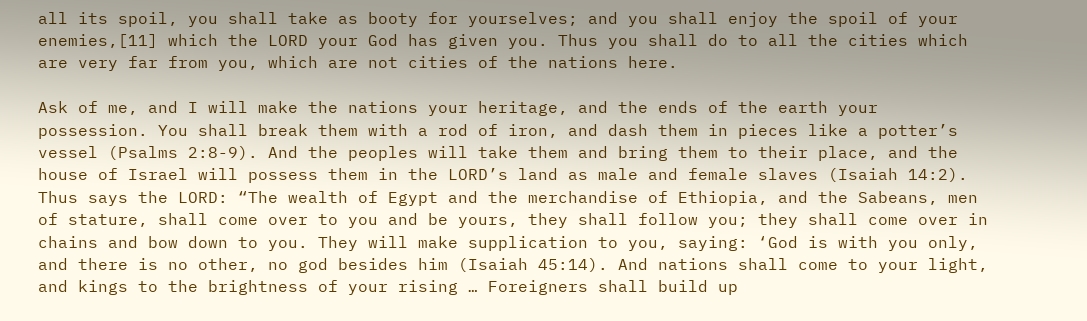all its spoil, you shall take as booty for yourselves; and you shall enjoy the spoil of your enemies,[11] which the LORD your God has given you. Thus you shall do to all the cities which are very far from you, which are not cities of the nations here.

Ask of me, and I will make the nations your heritage, and the ends of the earth your possession. You shall break them with a rod of iron, and dash them in pieces like a potter’s vessel (Psalms 2:8-9). And the peoples will take them and bring them to their place, and the house of Israel will possess them in the LORD’s land as male and female slaves (Isaiah 14:2). Thus says the LORD: “The wealth of Egypt and the merchandise of Ethiopia, and the Sabeans, men of stature, shall come over to you and be yours, they shall follow you; they shall come over in chains and bow down to you. They will make supplication to you, saying: ‘God is with you only, and there is no other, no god besides him (Isaiah 45:14). And nations shall come to your light, and kings to the brightness of your rising … Foreigners shall build up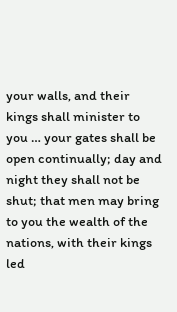your walls, and their kings shall minister to you … your gates shall be open continually; day and night they shall not be shut; that men may bring to you the wealth of the nations, with their kings led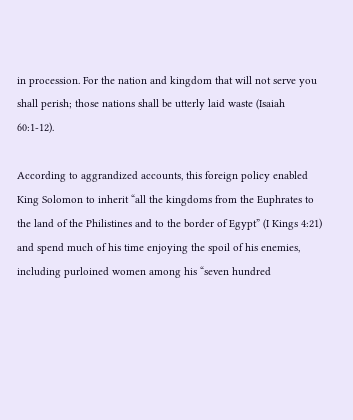in procession. For the nation and kingdom that will not serve you shall perish; those nations shall be utterly laid waste (Isaiah 60:1-12).

According to aggrandized accounts, this foreign policy enabled King Solomon to inherit “all the kingdoms from the Euphrates to the land of the Philistines and to the border of Egypt” (I Kings 4:21) and spend much of his time enjoying the spoil of his enemies, including purloined women among his “seven hundred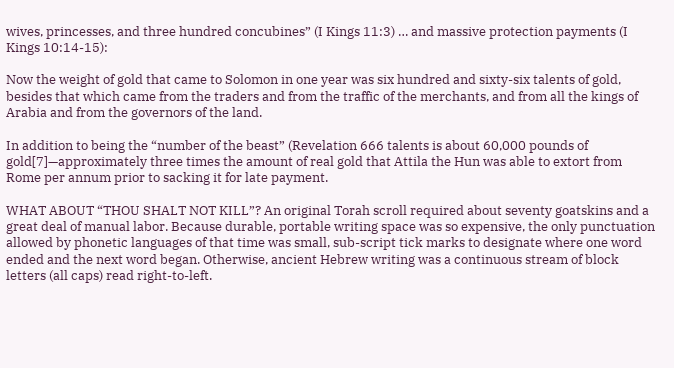wives, princesses, and three hundred concubines” (I Kings 11:3) … and massive protection payments (I Kings 10:14-15):

Now the weight of gold that came to Solomon in one year was six hundred and sixty-six talents of gold, besides that which came from the traders and from the traffic of the merchants, and from all the kings of Arabia and from the governors of the land.

In addition to being the “number of the beast” (Revelation 666 talents is about 60,000 pounds of gold[7]—approximately three times the amount of real gold that Attila the Hun was able to extort from Rome per annum prior to sacking it for late payment.

WHAT ABOUT “THOU SHALT NOT KILL”? An original Torah scroll required about seventy goatskins and a great deal of manual labor. Because durable, portable writing space was so expensive, the only punctuation allowed by phonetic languages of that time was small, sub-script tick marks to designate where one word ended and the next word began. Otherwise, ancient Hebrew writing was a continuous stream of block letters (all caps) read right-to-left.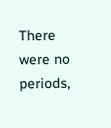There were no periods,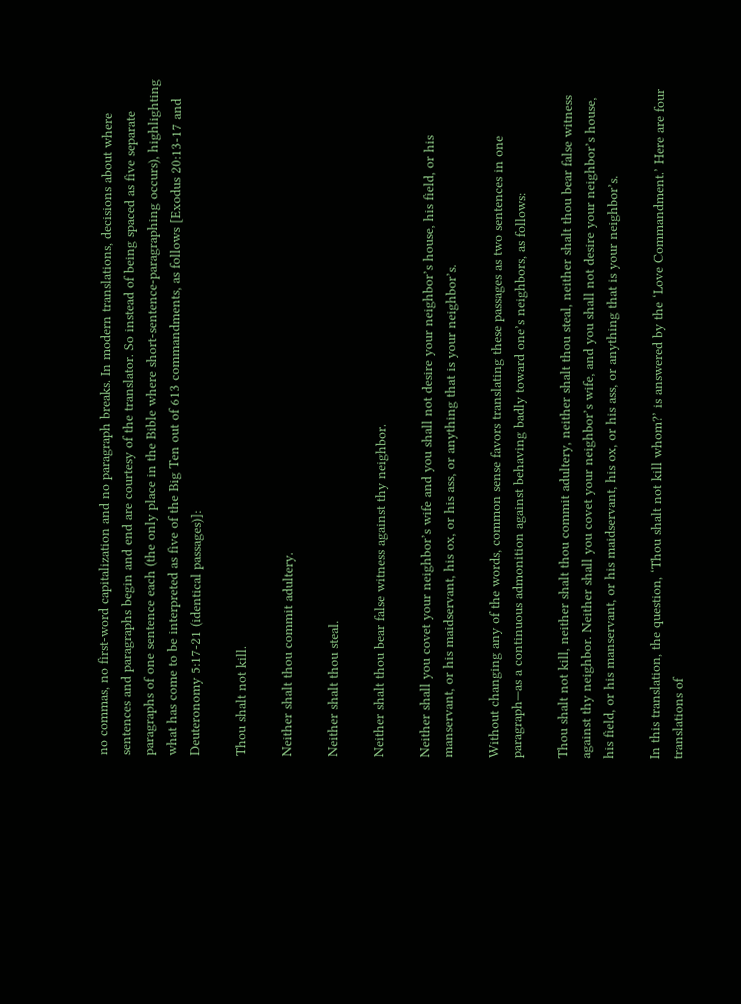no commas, no first-word capitalization and no paragraph breaks. In modern translations, decisions about where sentences and paragraphs begin and end are courtesy of the translator. So instead of being spaced as five separate paragraphs of one sentence each (the only place in the Bible where short-sentence-paragraphing occurs), highlighting what has come to be interpreted as five of the Big Ten out of 613 commandments, as follows [Exodus 20:13-17 and Deuteronomy 5:17-21 (identical passages)]:

Thou shalt not kill.

Neither shalt thou commit adultery.

Neither shalt thou steal.

Neither shalt thou bear false witness against thy neighbor.

Neither shall you covet your neighbor’s wife and you shall not desire your neighbor’s house, his field, or his manservant, or his maidservant, his ox, or his ass, or anything that is your neighbor’s.

Without changing any of the words, common sense favors translating these passages as two sentences in one paragraph—as a continuous admonition against behaving badly toward one’s neighbors, as follows:

Thou shalt not kill, neither shalt thou commit adultery, neither shalt thou steal, neither shalt thou bear false witness against thy neighbor. Neither shall you covet your neighbor’s wife, and you shall not desire your neighbor’s house, his field, or his manservant, or his maidservant, his ox, or his ass, or anything that is your neighbor’s.

In this translation, the question, ‘Thou shalt not kill whom?’ is answered by the ‘Love Commandment.’ Here are four translations of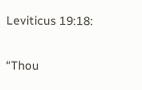Leviticus 19:18:

“Thou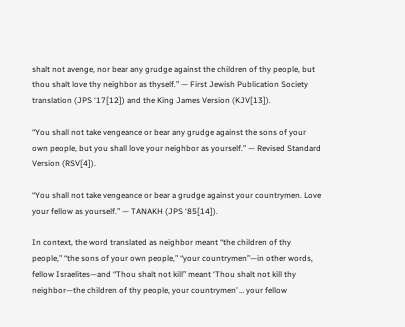shalt not avenge, nor bear any grudge against the children of thy people, but thou shalt love thy neighbor as thyself.” — First Jewish Publication Society translation (JPS ‘17[12]) and the King James Version (KJV[13]).

“You shall not take vengeance or bear any grudge against the sons of your own people, but you shall love your neighbor as yourself.” — Revised Standard Version (RSV[4]).

“You shall not take vengeance or bear a grudge against your countrymen. Love your fellow as yourself.” — TANAKH (JPS ‘85[14]).

In context, the word translated as neighbor meant “the children of thy people,” “the sons of your own people,” “your countrymen”—in other words, fellow Israelites—and “Thou shalt not kill” meant ‘Thou shalt not kill thy neighbor—the children of thy people, your countrymen’ … your fellow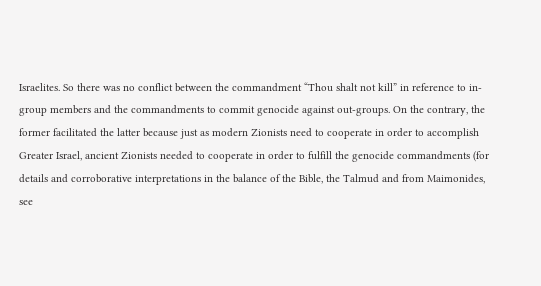Israelites. So there was no conflict between the commandment “Thou shalt not kill” in reference to in-group members and the commandments to commit genocide against out-groups. On the contrary, the former facilitated the latter because just as modern Zionists need to cooperate in order to accomplish Greater Israel, ancient Zionists needed to cooperate in order to fulfill the genocide commandments (for details and corroborative interpretations in the balance of the Bible, the Talmud and from Maimonides, see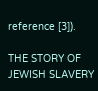reference [3]).

THE STORY OF JEWISH SLAVERY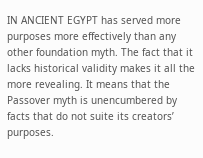IN ANCIENT EGYPT has served more purposes more effectively than any other foundation myth. The fact that it lacks historical validity makes it all the more revealing. It means that the Passover myth is unencumbered by facts that do not suite its creators’ purposes.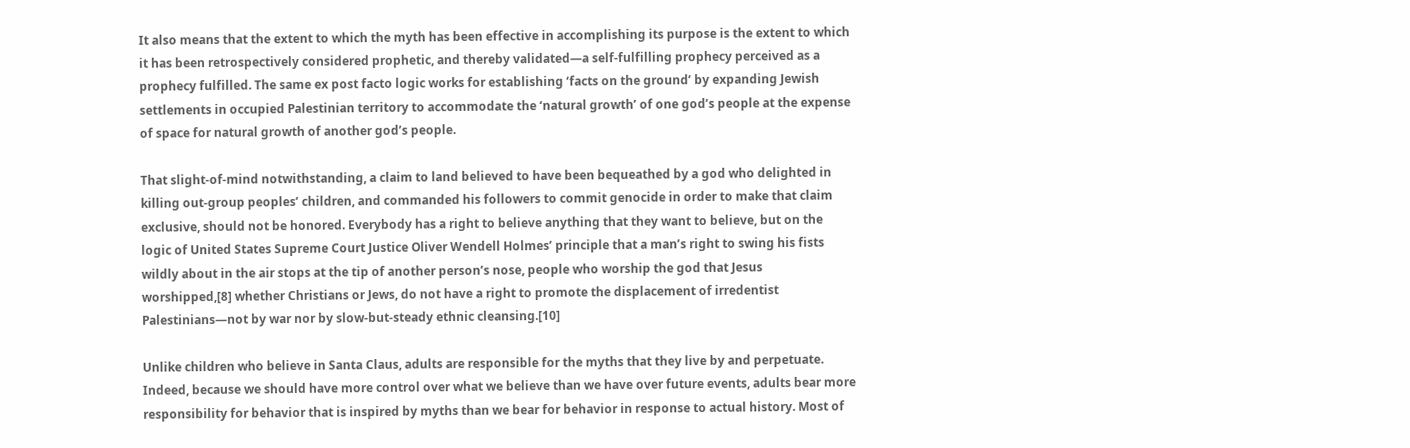It also means that the extent to which the myth has been effective in accomplishing its purpose is the extent to which it has been retrospectively considered prophetic, and thereby validated—a self-fulfilling prophecy perceived as a prophecy fulfilled. The same ex post facto logic works for establishing ‘facts on the ground’ by expanding Jewish settlements in occupied Palestinian territory to accommodate the ‘natural growth’ of one god’s people at the expense of space for natural growth of another god’s people.

That slight-of-mind notwithstanding, a claim to land believed to have been bequeathed by a god who delighted in killing out-group peoples’ children, and commanded his followers to commit genocide in order to make that claim exclusive, should not be honored. Everybody has a right to believe anything that they want to believe, but on the logic of United States Supreme Court Justice Oliver Wendell Holmes’ principle that a man’s right to swing his fists wildly about in the air stops at the tip of another person’s nose, people who worship the god that Jesus worshipped,[8] whether Christians or Jews, do not have a right to promote the displacement of irredentist Palestinians—not by war nor by slow-but-steady ethnic cleansing.[10]

Unlike children who believe in Santa Claus, adults are responsible for the myths that they live by and perpetuate. Indeed, because we should have more control over what we believe than we have over future events, adults bear more responsibility for behavior that is inspired by myths than we bear for behavior in response to actual history. Most of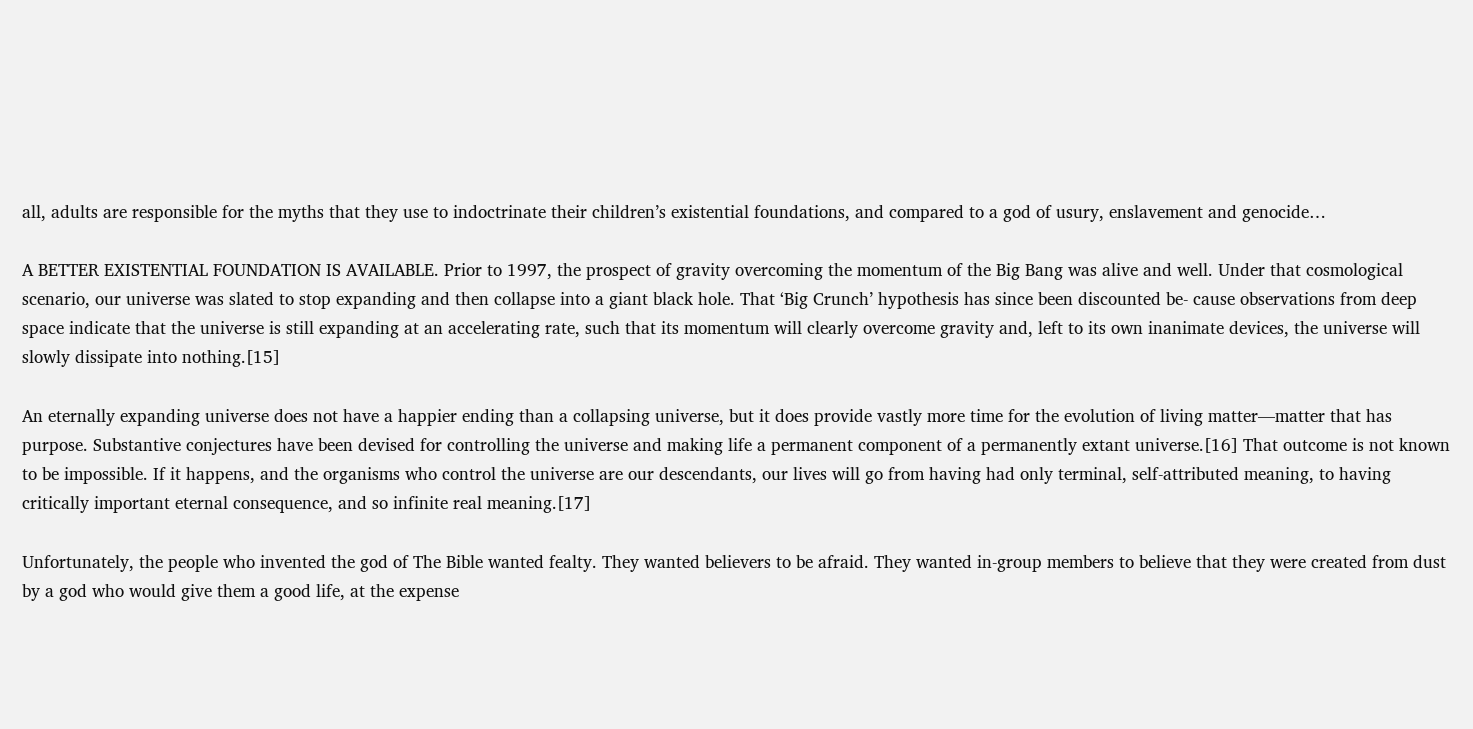all, adults are responsible for the myths that they use to indoctrinate their children’s existential foundations, and compared to a god of usury, enslavement and genocide…

A BETTER EXISTENTIAL FOUNDATION IS AVAILABLE. Prior to 1997, the prospect of gravity overcoming the momentum of the Big Bang was alive and well. Under that cosmological scenario, our universe was slated to stop expanding and then collapse into a giant black hole. That ‘Big Crunch’ hypothesis has since been discounted be- cause observations from deep space indicate that the universe is still expanding at an accelerating rate, such that its momentum will clearly overcome gravity and, left to its own inanimate devices, the universe will slowly dissipate into nothing.[15]

An eternally expanding universe does not have a happier ending than a collapsing universe, but it does provide vastly more time for the evolution of living matter—matter that has purpose. Substantive conjectures have been devised for controlling the universe and making life a permanent component of a permanently extant universe.[16] That outcome is not known to be impossible. If it happens, and the organisms who control the universe are our descendants, our lives will go from having had only terminal, self-attributed meaning, to having critically important eternal consequence, and so infinite real meaning.[17]

Unfortunately, the people who invented the god of The Bible wanted fealty. They wanted believers to be afraid. They wanted in-group members to believe that they were created from dust by a god who would give them a good life, at the expense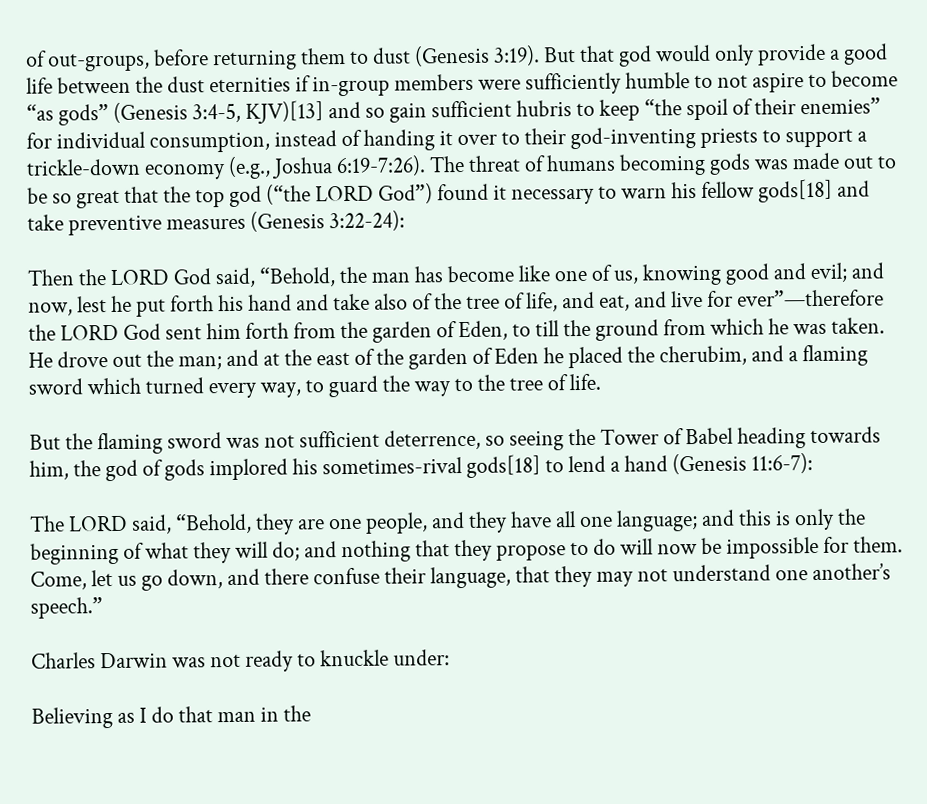of out-groups, before returning them to dust (Genesis 3:19). But that god would only provide a good life between the dust eternities if in-group members were sufficiently humble to not aspire to become “as gods” (Genesis 3:4-5, KJV)[13] and so gain sufficient hubris to keep “the spoil of their enemies” for individual consumption, instead of handing it over to their god-inventing priests to support a trickle-down economy (e.g., Joshua 6:19-7:26). The threat of humans becoming gods was made out to be so great that the top god (“the LORD God”) found it necessary to warn his fellow gods[18] and take preventive measures (Genesis 3:22-24):

Then the LORD God said, “Behold, the man has become like one of us, knowing good and evil; and now, lest he put forth his hand and take also of the tree of life, and eat, and live for ever”—therefore the LORD God sent him forth from the garden of Eden, to till the ground from which he was taken. He drove out the man; and at the east of the garden of Eden he placed the cherubim, and a flaming sword which turned every way, to guard the way to the tree of life.

But the flaming sword was not sufficient deterrence, so seeing the Tower of Babel heading towards him, the god of gods implored his sometimes-rival gods[18] to lend a hand (Genesis 11:6-7):

The LORD said, “Behold, they are one people, and they have all one language; and this is only the beginning of what they will do; and nothing that they propose to do will now be impossible for them. Come, let us go down, and there confuse their language, that they may not understand one another’s speech.”

Charles Darwin was not ready to knuckle under:

Believing as I do that man in the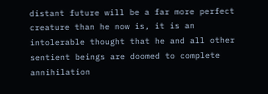distant future will be a far more perfect creature than he now is, it is an intolerable thought that he and all other sentient beings are doomed to complete annihilation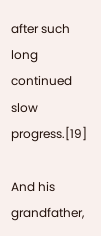after such long continued slow progress.[19]

And his grandfather,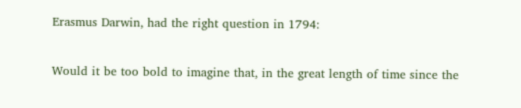Erasmus Darwin, had the right question in 1794:

Would it be too bold to imagine that, in the great length of time since the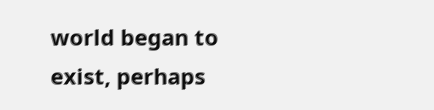world began to exist, perhaps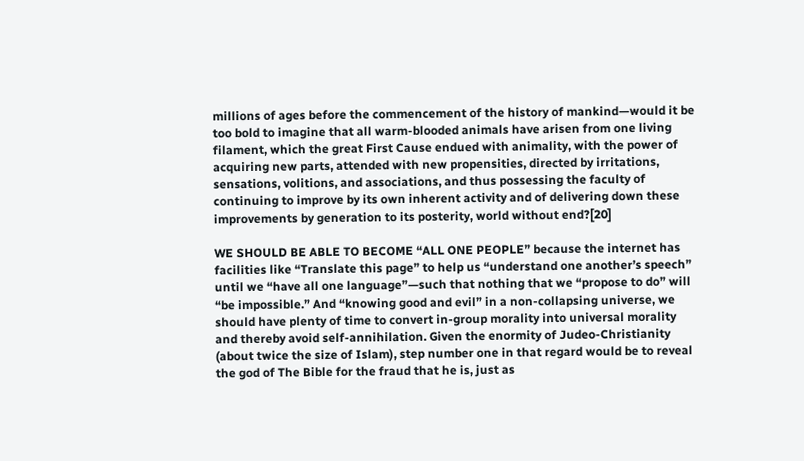millions of ages before the commencement of the history of mankind—would it be too bold to imagine that all warm-blooded animals have arisen from one living filament, which the great First Cause endued with animality, with the power of acquiring new parts, attended with new propensities, directed by irritations, sensations, volitions, and associations, and thus possessing the faculty of continuing to improve by its own inherent activity and of delivering down these improvements by generation to its posterity, world without end?[20]

WE SHOULD BE ABLE TO BECOME “ALL ONE PEOPLE” because the internet has facilities like “Translate this page” to help us “understand one another’s speech” until we “have all one language”—such that nothing that we “propose to do” will “be impossible.” And “knowing good and evil” in a non-collapsing universe, we should have plenty of time to convert in-group morality into universal morality and thereby avoid self-annihilation. Given the enormity of Judeo-Christianity (about twice the size of Islam), step number one in that regard would be to reveal the god of The Bible for the fraud that he is, just as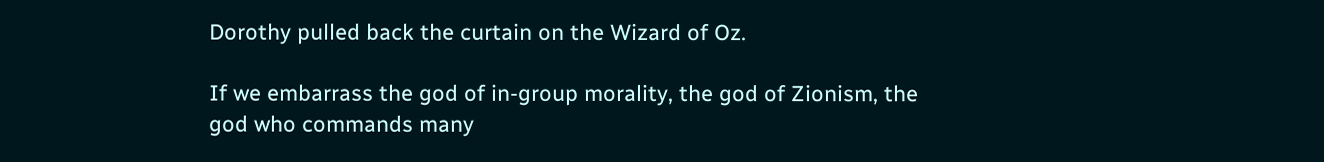Dorothy pulled back the curtain on the Wizard of Oz.

If we embarrass the god of in-group morality, the god of Zionism, the god who commands many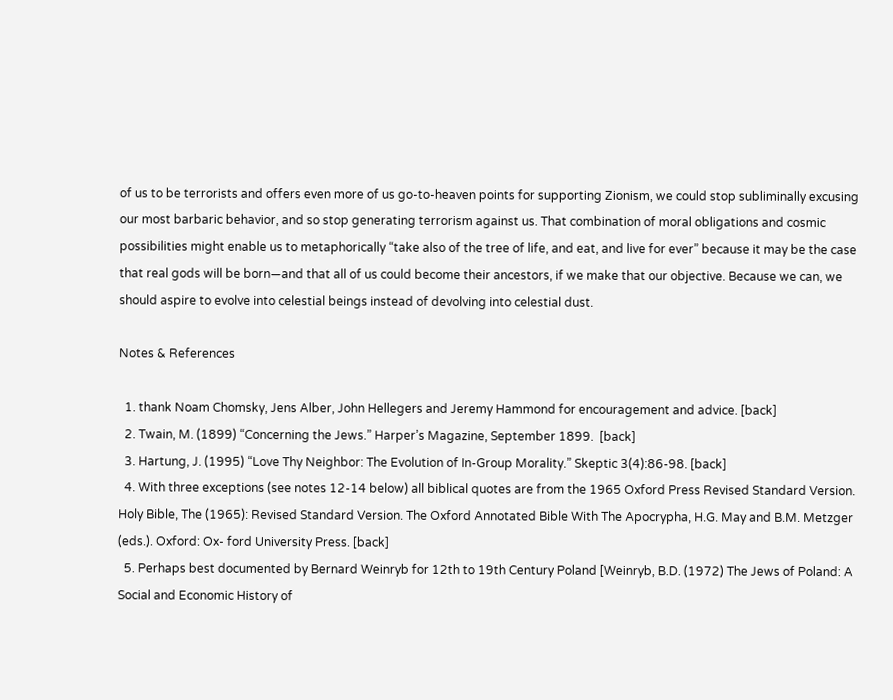of us to be terrorists and offers even more of us go-to-heaven points for supporting Zionism, we could stop subliminally excusing our most barbaric behavior, and so stop generating terrorism against us. That combination of moral obligations and cosmic possibilities might enable us to metaphorically “take also of the tree of life, and eat, and live for ever” because it may be the case that real gods will be born—and that all of us could become their ancestors, if we make that our objective. Because we can, we should aspire to evolve into celestial beings instead of devolving into celestial dust.

Notes & References

  1. thank Noam Chomsky, Jens Alber, John Hellegers and Jeremy Hammond for encouragement and advice. [back]
  2. Twain, M. (1899) “Concerning the Jews.” Harper’s Magazine, September 1899.  [back]
  3. Hartung, J. (1995) “Love Thy Neighbor: The Evolution of In-Group Morality.” Skeptic 3(4):86-98. [back]
  4. With three exceptions (see notes 12-14 below) all biblical quotes are from the 1965 Oxford Press Revised Standard Version. Holy Bible, The (1965): Revised Standard Version. The Oxford Annotated Bible With The Apocrypha, H.G. May and B.M. Metzger (eds.). Oxford: Ox- ford University Press. [back]
  5. Perhaps best documented by Bernard Weinryb for 12th to 19th Century Poland [Weinryb, B.D. (1972) The Jews of Poland: A Social and Economic History of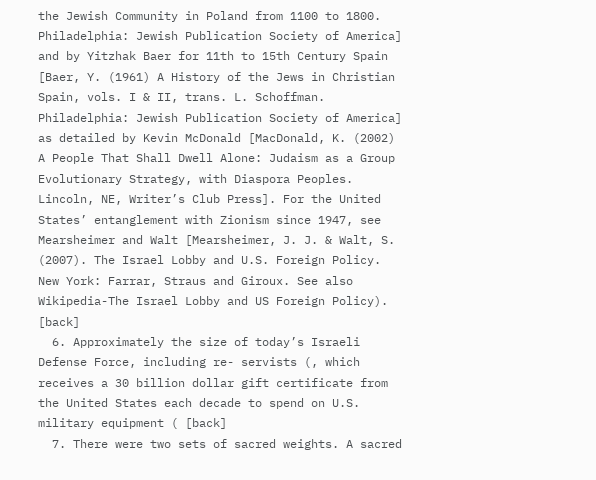the Jewish Community in Poland from 1100 to 1800. Philadelphia: Jewish Publication Society of America] and by Yitzhak Baer for 11th to 15th Century Spain [Baer, Y. (1961) A History of the Jews in Christian Spain, vols. I & II, trans. L. Schoffman. Philadelphia: Jewish Publication Society of America] as detailed by Kevin McDonald [MacDonald, K. (2002) A People That Shall Dwell Alone: Judaism as a Group Evolutionary Strategy, with Diaspora Peoples. Lincoln, NE, Writer’s Club Press]. For the United States’ entanglement with Zionism since 1947, see Mearsheimer and Walt [Mearsheimer, J. J. & Walt, S. (2007). The Israel Lobby and U.S. Foreign Policy. New York: Farrar, Straus and Giroux. See also Wikipedia-The Israel Lobby and US Foreign Policy). [back]
  6. Approximately the size of today’s Israeli Defense Force, including re- servists (, which receives a 30 billion dollar gift certificate from the United States each decade to spend on U.S. military equipment ( [back]
  7. There were two sets of sacred weights. A sacred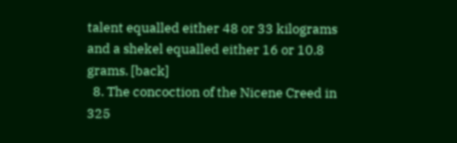talent equalled either 48 or 33 kilograms and a shekel equalled either 16 or 10.8 grams. [back]
  8. The concoction of the Nicene Creed in 325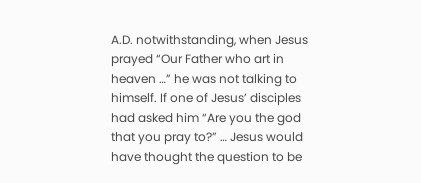A.D. notwithstanding, when Jesus prayed “Our Father who art in heaven …” he was not talking to himself. If one of Jesus’ disciples had asked him “Are you the god that you pray to?” … Jesus would have thought the question to be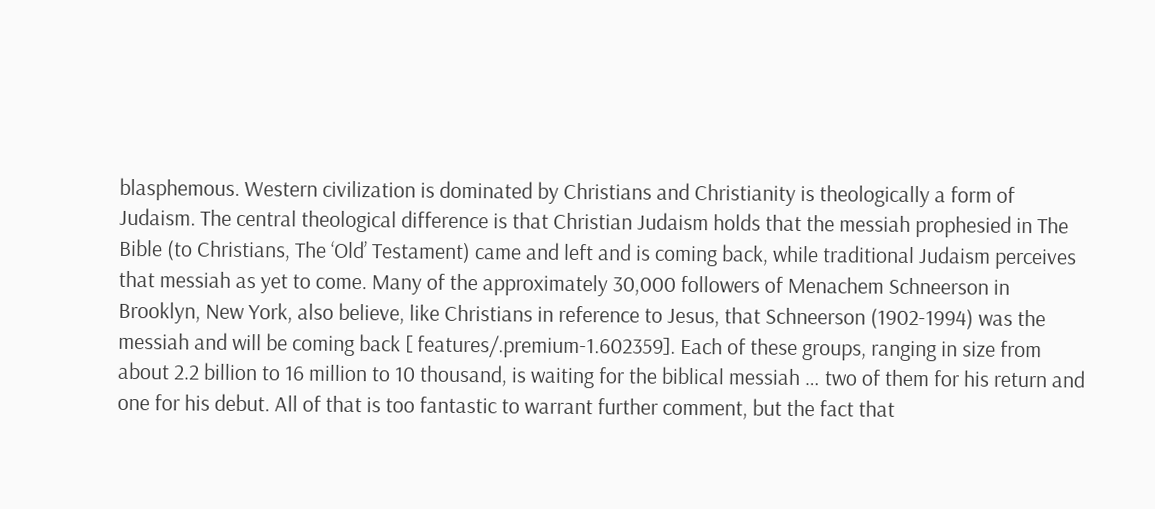blasphemous. Western civilization is dominated by Christians and Christianity is theologically a form of Judaism. The central theological difference is that Christian Judaism holds that the messiah prophesied in The Bible (to Christians, The ‘Old’ Testament) came and left and is coming back, while traditional Judaism perceives that messiah as yet to come. Many of the approximately 30,000 followers of Menachem Schneerson in Brooklyn, New York, also believe, like Christians in reference to Jesus, that Schneerson (1902-1994) was the messiah and will be coming back [ features/.premium-1.602359]. Each of these groups, ranging in size from about 2.2 billion to 16 million to 10 thousand, is waiting for the biblical messiah … two of them for his return and one for his debut. All of that is too fantastic to warrant further comment, but the fact that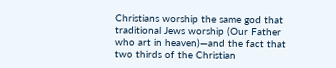Christians worship the same god that traditional Jews worship (Our Father who art in heaven)—and the fact that two thirds of the Christian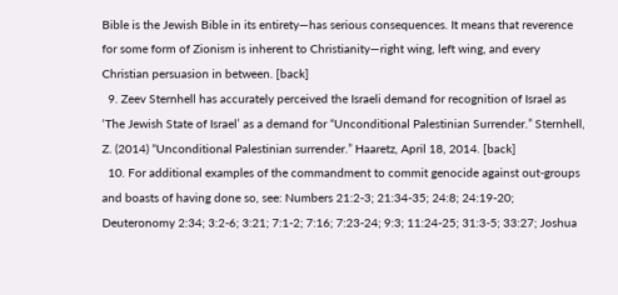Bible is the Jewish Bible in its entirety—has serious consequences. It means that reverence for some form of Zionism is inherent to Christianity—right wing, left wing, and every Christian persuasion in between. [back]
  9. Zeev Sternhell has accurately perceived the Israeli demand for recognition of Israel as ‘The Jewish State of Israel’ as a demand for “Unconditional Palestinian Surrender.” Sternhell, Z. (2014) “Unconditional Palestinian surrender.” Haaretz, April 18, 2014. [back]
  10. For additional examples of the commandment to commit genocide against out-groups and boasts of having done so, see: Numbers 21:2-3; 21:34-35; 24:8; 24:19-20; Deuteronomy 2:34; 3:2-6; 3:21; 7:1-2; 7:16; 7:23-24; 9:3; 11:24-25; 31:3-5; 33:27; Joshua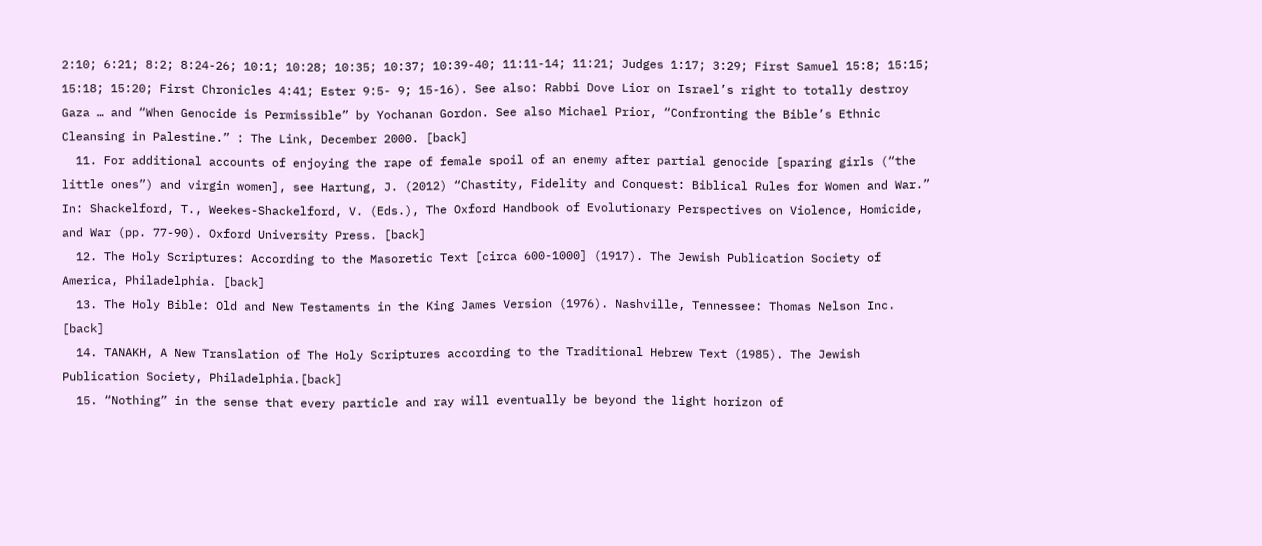2:10; 6:21; 8:2; 8:24-26; 10:1; 10:28; 10:35; 10:37; 10:39-40; 11:11-14; 11:21; Judges 1:17; 3:29; First Samuel 15:8; 15:15; 15:18; 15:20; First Chronicles 4:41; Ester 9:5- 9; 15-16). See also: Rabbi Dove Lior on Israel’s right to totally destroy Gaza … and “When Genocide is Permissible” by Yochanan Gordon. See also Michael Prior, “Confronting the Bible’s Ethnic Cleansing in Palestine.” : The Link, December 2000. [back]
  11. For additional accounts of enjoying the rape of female spoil of an enemy after partial genocide [sparing girls (“the little ones”) and virgin women], see Hartung, J. (2012) “Chastity, Fidelity and Conquest: Biblical Rules for Women and War.” In: Shackelford, T., Weekes-Shackelford, V. (Eds.), The Oxford Handbook of Evolutionary Perspectives on Violence, Homicide, and War (pp. 77-90). Oxford University Press. [back]
  12. The Holy Scriptures: According to the Masoretic Text [circa 600-1000] (1917). The Jewish Publication Society of America, Philadelphia. [back]
  13. The Holy Bible: Old and New Testaments in the King James Version (1976). Nashville, Tennessee: Thomas Nelson Inc. [back]
  14. TANAKH, A New Translation of The Holy Scriptures according to the Traditional Hebrew Text (1985). The Jewish Publication Society, Philadelphia.[back]
  15. “Nothing” in the sense that every particle and ray will eventually be beyond the light horizon of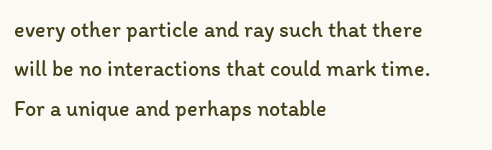every other particle and ray such that there will be no interactions that could mark time. For a unique and perhaps notable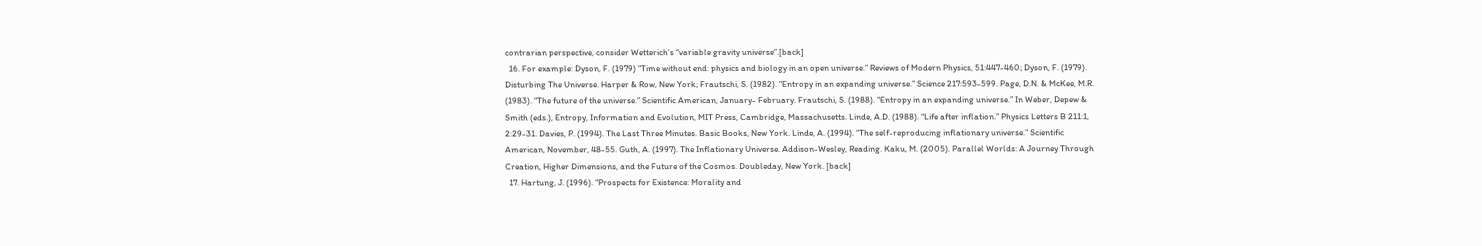contrarian perspective, consider Wetterich’s “variable gravity universe”.[back]
  16. For example: Dyson, F. (1979) “Time without end: physics and biology in an open universe.” Reviews of Modern Physics, 51:447-460; Dyson, F. (1979). Disturbing The Universe. Harper & Row, New York; Frautschi, S. (1982). “Entropy in an expanding universe.” Science 217:593-599. Page, D.N. & McKee, M.R. (1983). “The future of the universe.” Scientific American, January- February. Frautschi, S. (1988). “Entropy in an expanding universe.” In Weber, Depew & Smith (eds.), Entropy, Information and Evolution, MIT Press, Cambridge, Massachusetts. Linde, A.D. (1988). “Life after inflation.” Physics Letters B 211:1, 2:29-31. Davies, P. (1994). The Last Three Minutes. Basic Books, New York. Linde, A. (1994). “The self-reproducing inflationary universe.” Scientific American, November, 48-55. Guth, A. (1997). The Inflationary Universe. Addison-Wesley, Reading. Kaku, M. (2005). Parallel Worlds: A Journey Through Creation, Higher Dimensions, and the Future of the Cosmos. Doubleday, New York. [back]
  17. Hartung, J. (1996). “Prospects for Existence: Morality and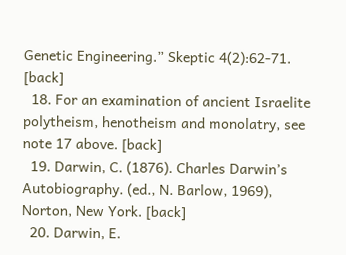Genetic Engineering.” Skeptic 4(2):62-71. [back]
  18. For an examination of ancient Israelite polytheism, henotheism and monolatry, see note 17 above. [back]
  19. Darwin, C. (1876). Charles Darwin’s Autobiography. (ed., N. Barlow, 1969), Norton, New York. [back]
  20. Darwin, E.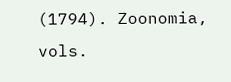(1794). Zoonomia, vols.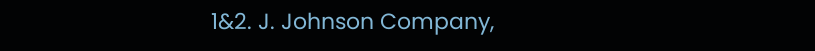1&2. J. Johnson Company,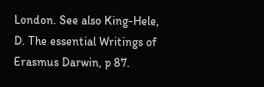London. See also King-Hele, D. The essential Writings of Erasmus Darwin, p 87.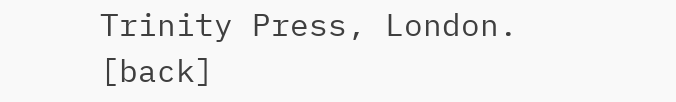Trinity Press, London. [back]